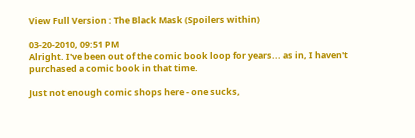View Full Version : The Black Mask (Spoilers within)

03-20-2010, 09:51 PM
Alright. I've been out of the comic book loop for years... as in, I haven't purchased a comic book in that time.

Just not enough comic shops here - one sucks,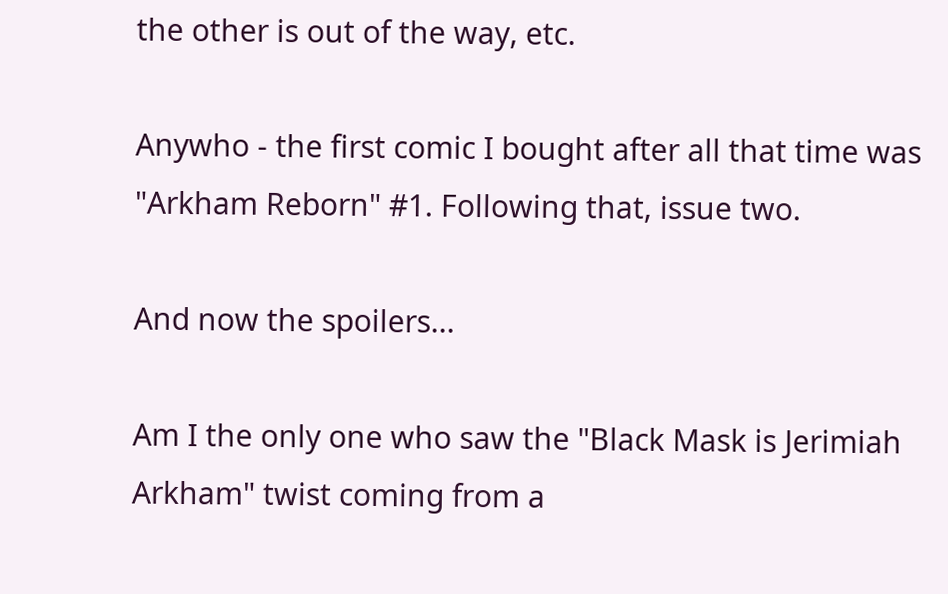the other is out of the way, etc.

Anywho - the first comic I bought after all that time was "Arkham Reborn" #1. Following that, issue two.

And now the spoilers...

Am I the only one who saw the "Black Mask is Jerimiah Arkham" twist coming from a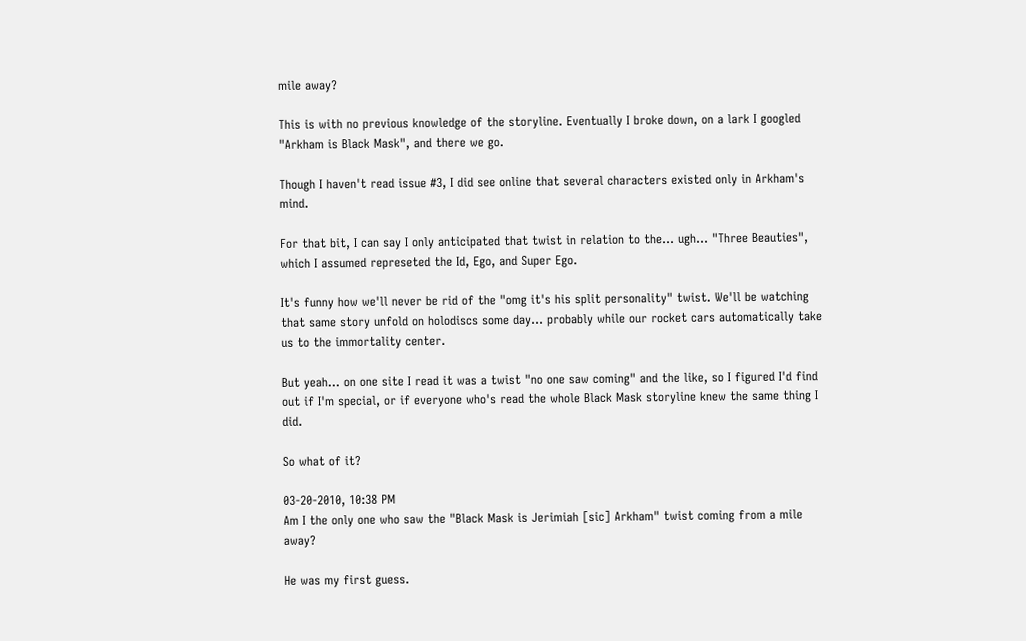mile away?

This is with no previous knowledge of the storyline. Eventually I broke down, on a lark I googled "Arkham is Black Mask", and there we go.

Though I haven't read issue #3, I did see online that several characters existed only in Arkham's mind.

For that bit, I can say I only anticipated that twist in relation to the... ugh... "Three Beauties", which I assumed represeted the Id, Ego, and Super Ego.

It's funny how we'll never be rid of the "omg it's his split personality" twist. We'll be watching that same story unfold on holodiscs some day... probably while our rocket cars automatically take us to the immortality center.

But yeah... on one site I read it was a twist "no one saw coming" and the like, so I figured I'd find out if I'm special, or if everyone who's read the whole Black Mask storyline knew the same thing I did.

So what of it?

03-20-2010, 10:38 PM
Am I the only one who saw the "Black Mask is Jerimiah [sic] Arkham" twist coming from a mile away?

He was my first guess.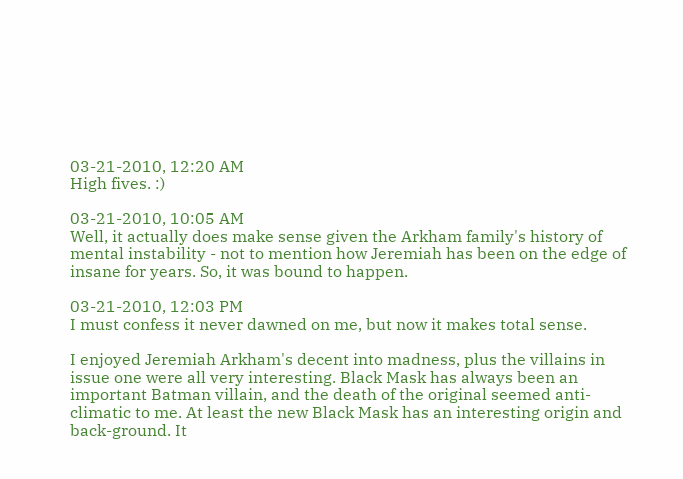03-21-2010, 12:20 AM
High fives. :)

03-21-2010, 10:05 AM
Well, it actually does make sense given the Arkham family's history of mental instability - not to mention how Jeremiah has been on the edge of insane for years. So, it was bound to happen.

03-21-2010, 12:03 PM
I must confess it never dawned on me, but now it makes total sense.

I enjoyed Jeremiah Arkham's decent into madness, plus the villains in issue one were all very interesting. Black Mask has always been an important Batman villain, and the death of the original seemed anti-climatic to me. At least the new Black Mask has an interesting origin and back-ground. It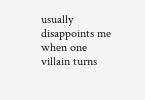usually disappoints me when one villain turns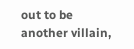out to be another villain,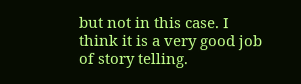but not in this case. I think it is a very good job of story telling.